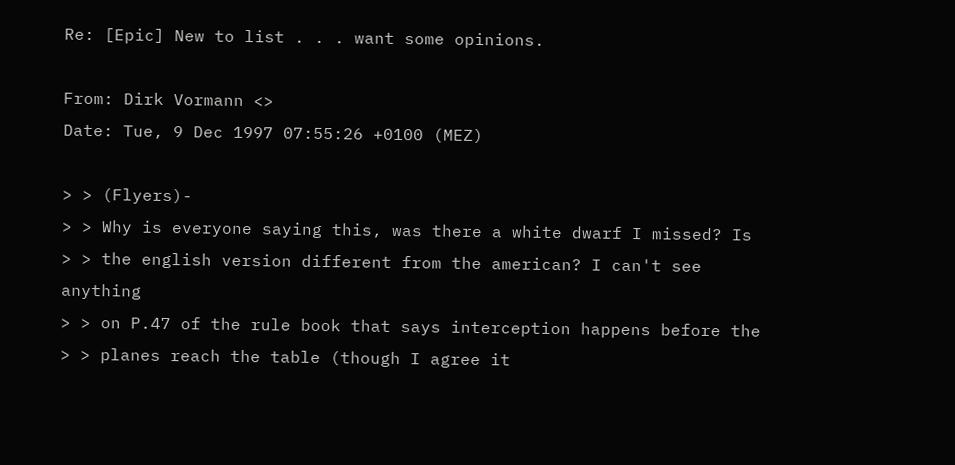Re: [Epic] New to list . . . want some opinions.

From: Dirk Vormann <>
Date: Tue, 9 Dec 1997 07:55:26 +0100 (MEZ)

> > (Flyers)-
> > Why is everyone saying this, was there a white dwarf I missed? Is
> > the english version different from the american? I can't see anything
> > on P.47 of the rule book that says interception happens before the
> > planes reach the table (though I agree it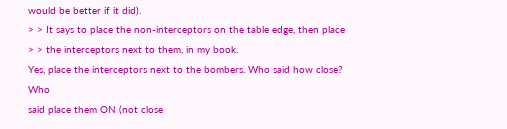would be better if it did).
> > It says to place the non-interceptors on the table edge, then place
> > the interceptors next to them, in my book.
Yes, place the interceptors next to the bombers. Who said how close? Who
said place them ON (not close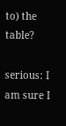to) the table?

serious: I am sure I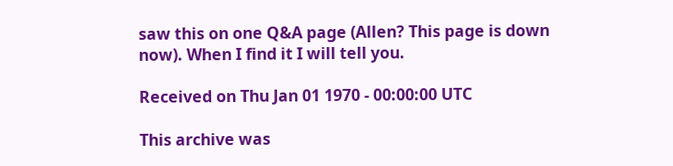saw this on one Q&A page (Allen? This page is down
now). When I find it I will tell you.

Received on Thu Jan 01 1970 - 00:00:00 UTC

This archive was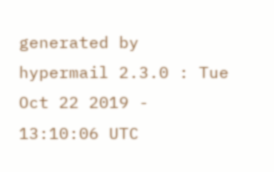generated by hypermail 2.3.0 : Tue Oct 22 2019 - 13:10:06 UTC